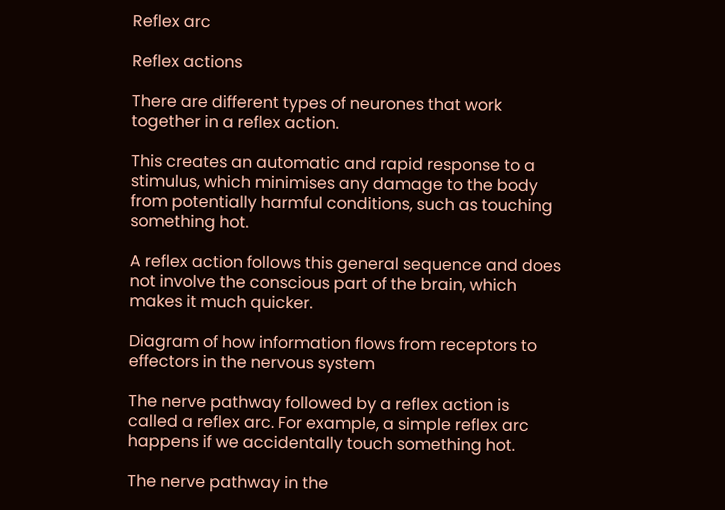Reflex arc

Reflex actions

There are different types of neurones that work together in a reflex action.

This creates an automatic and rapid response to a stimulus, which minimises any damage to the body from potentially harmful conditions, such as touching something hot.

A reflex action follows this general sequence and does not involve the conscious part of the brain, which makes it much quicker.

Diagram of how information flows from receptors to effectors in the nervous system

The nerve pathway followed by a reflex action is called a reflex arc. For example, a simple reflex arc happens if we accidentally touch something hot.

The nerve pathway in the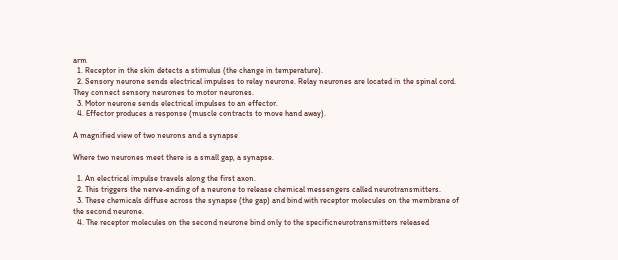arm
  1. Receptor in the skin detects a stimulus (the change in temperature).
  2. Sensory neurone sends electrical impulses to relay neurone. Relay neurones are located in the spinal cord. They connect sensory neurones to motor neurones.
  3. Motor neurone sends electrical impulses to an effector.
  4. Effector produces a response (muscle contracts to move hand away).

A magnified view of two neurons and a synapse

Where two neurones meet there is a small gap, a synapse.

  1. An electrical impulse travels along the first axon.
  2. This triggers the nerve-ending of a neurone to release chemical messengers called neurotransmitters.
  3. These chemicals diffuse across the synapse (the gap) and bind with receptor molecules on the membrane of the second neurone.
  4. The receptor molecules on the second neurone bind only to the specificneurotransmitters released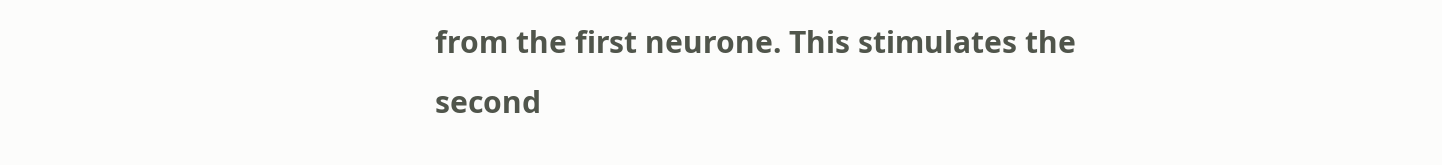from the first neurone. This stimulates the second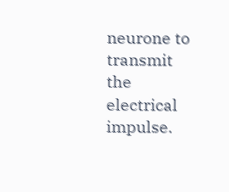neurone to transmit the electrical impulse.